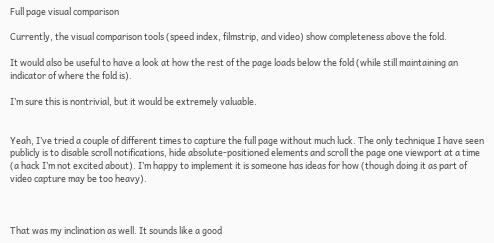Full page visual comparison

Currently, the visual comparison tools (speed index, filmstrip, and video) show completeness above the fold.

It would also be useful to have a look at how the rest of the page loads below the fold (while still maintaining an indicator of where the fold is).

I’m sure this is nontrivial, but it would be extremely valuable.


Yeah, I’ve tried a couple of different times to capture the full page without much luck. The only technique I have seen publicly is to disable scroll notifications, hide absolute-positioned elements and scroll the page one viewport at a time (a hack I’m not excited about). I’m happy to implement it is someone has ideas for how (though doing it as part of video capture may be too heavy).



That was my inclination as well. It sounds like a good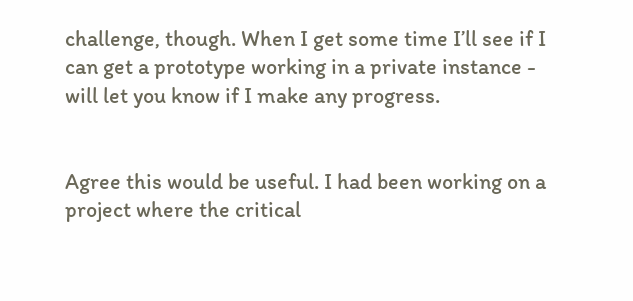challenge, though. When I get some time I’ll see if I can get a prototype working in a private instance - will let you know if I make any progress.


Agree this would be useful. I had been working on a project where the critical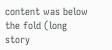content was below the fold (long story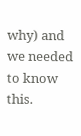why) and we needed to know this.